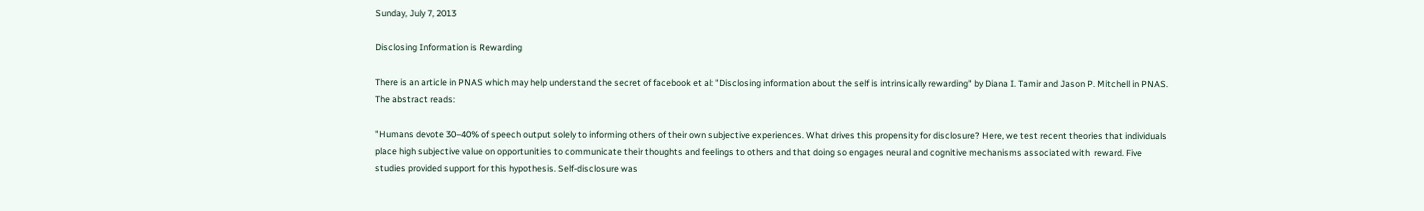Sunday, July 7, 2013

Disclosing Information is Rewarding

There is an article in PNAS which may help understand the secret of facebook et al: "Disclosing information about the self is intrinsically rewarding" by Diana I. Tamir and Jason P. Mitchell in PNAS. The abstract reads:

"Humans devote 30–40% of speech output solely to informing others of their own subjective experiences. What drives this propensity for disclosure? Here, we test recent theories that individuals place high subjective value on opportunities to communicate their thoughts and feelings to others and that doing so engages neural and cognitive mechanisms associated with  reward. Five studies provided support for this hypothesis. Self-disclosure was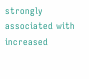strongly associated with increased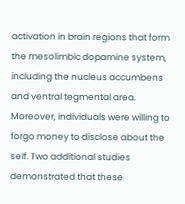activation in brain regions that form the mesolimbic dopamine system, including the nucleus accumbens and ventral tegmental area. Moreover, individuals were willing to forgo money to disclose about the self. Two additional studies demonstrated that these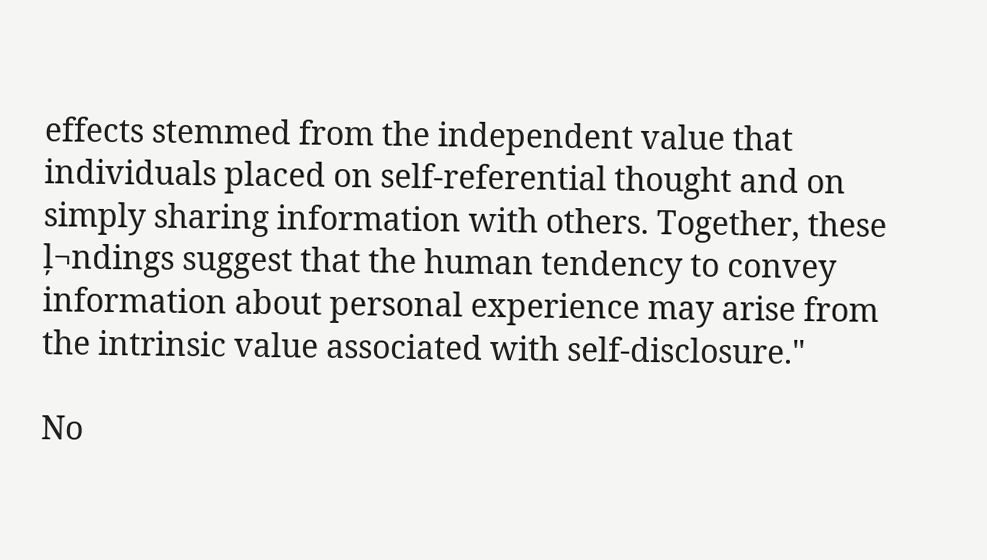effects stemmed from the independent value that individuals placed on self-referential thought and on simply sharing information with others. Together, these ļ¬ndings suggest that the human tendency to convey information about personal experience may arise from the intrinsic value associated with self-disclosure."

No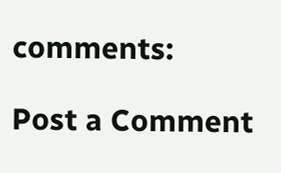comments:

Post a Comment